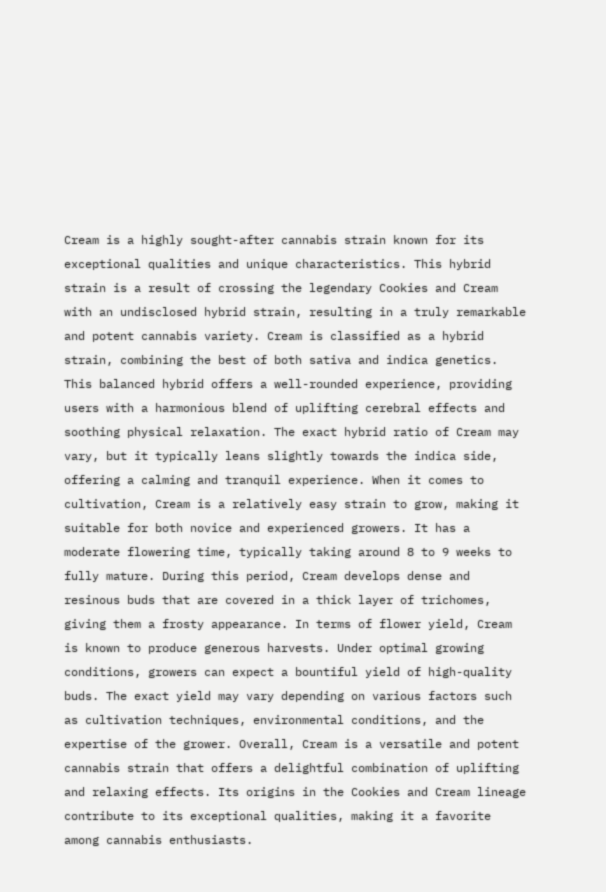Cream is a highly sought-after cannabis strain known for its exceptional qualities and unique characteristics. This hybrid strain is a result of crossing the legendary Cookies and Cream with an undisclosed hybrid strain, resulting in a truly remarkable and potent cannabis variety. Cream is classified as a hybrid strain, combining the best of both sativa and indica genetics. This balanced hybrid offers a well-rounded experience, providing users with a harmonious blend of uplifting cerebral effects and soothing physical relaxation. The exact hybrid ratio of Cream may vary, but it typically leans slightly towards the indica side, offering a calming and tranquil experience. When it comes to cultivation, Cream is a relatively easy strain to grow, making it suitable for both novice and experienced growers. It has a moderate flowering time, typically taking around 8 to 9 weeks to fully mature. During this period, Cream develops dense and resinous buds that are covered in a thick layer of trichomes, giving them a frosty appearance. In terms of flower yield, Cream is known to produce generous harvests. Under optimal growing conditions, growers can expect a bountiful yield of high-quality buds. The exact yield may vary depending on various factors such as cultivation techniques, environmental conditions, and the expertise of the grower. Overall, Cream is a versatile and potent cannabis strain that offers a delightful combination of uplifting and relaxing effects. Its origins in the Cookies and Cream lineage contribute to its exceptional qualities, making it a favorite among cannabis enthusiasts.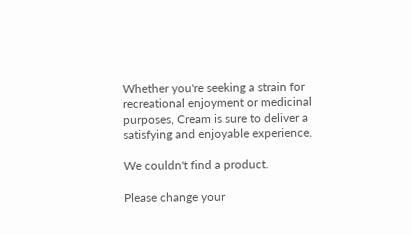Whether you're seeking a strain for recreational enjoyment or medicinal purposes, Cream is sure to deliver a satisfying and enjoyable experience.

We couldn't find a product.

Please change your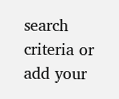search criteria or add your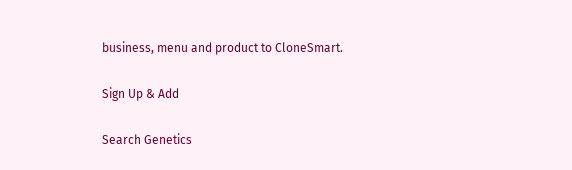business, menu and product to CloneSmart.

Sign Up & Add

Search Genetics